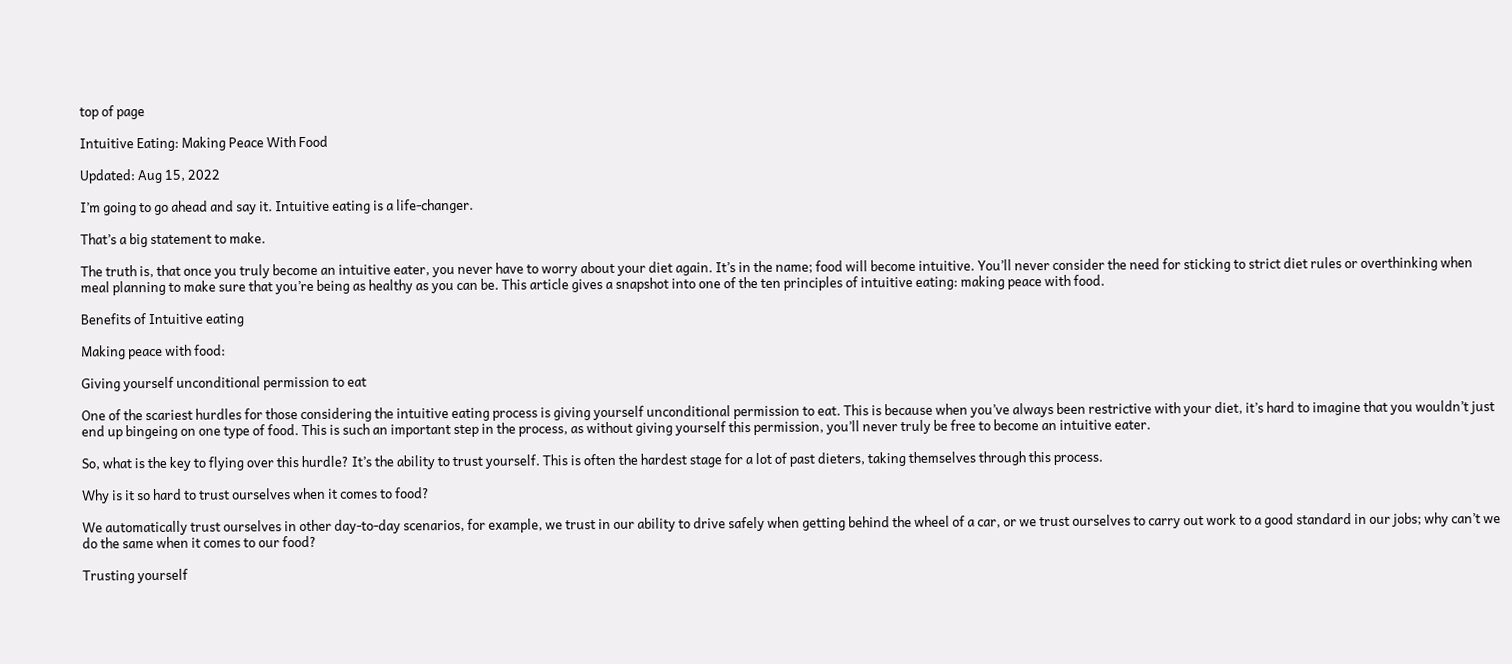top of page

Intuitive Eating: Making Peace With Food

Updated: Aug 15, 2022

I’m going to go ahead and say it. Intuitive eating is a life-changer.

That’s a big statement to make.

The truth is, that once you truly become an intuitive eater, you never have to worry about your diet again. It’s in the name; food will become intuitive. You’ll never consider the need for sticking to strict diet rules or overthinking when meal planning to make sure that you’re being as healthy as you can be. This article gives a snapshot into one of the ten principles of intuitive eating: making peace with food.

Benefits of Intuitive eating

Making peace with food:

Giving yourself unconditional permission to eat

One of the scariest hurdles for those considering the intuitive eating process is giving yourself unconditional permission to eat. This is because when you’ve always been restrictive with your diet, it’s hard to imagine that you wouldn’t just end up bingeing on one type of food. This is such an important step in the process, as without giving yourself this permission, you’ll never truly be free to become an intuitive eater.

So, what is the key to flying over this hurdle? It’s the ability to trust yourself. This is often the hardest stage for a lot of past dieters, taking themselves through this process.

Why is it so hard to trust ourselves when it comes to food?

We automatically trust ourselves in other day-to-day scenarios, for example, we trust in our ability to drive safely when getting behind the wheel of a car, or we trust ourselves to carry out work to a good standard in our jobs; why can’t we do the same when it comes to our food?

Trusting yourself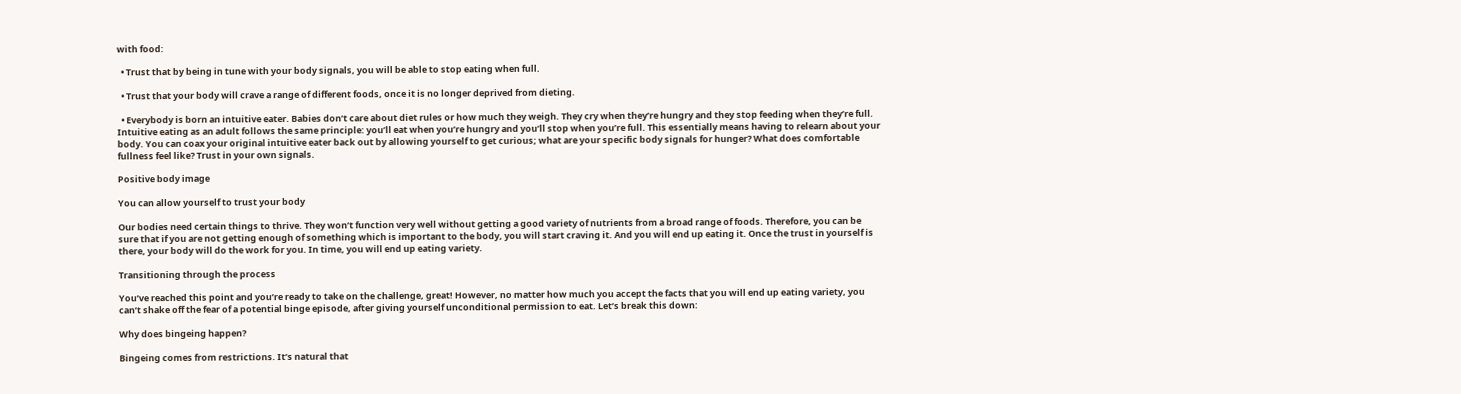with food:

  • Trust that by being in tune with your body signals, you will be able to stop eating when full.

  • Trust that your body will crave a range of different foods, once it is no longer deprived from dieting.

  • Everybody is born an intuitive eater. Babies don’t care about diet rules or how much they weigh. They cry when they’re hungry and they stop feeding when they’re full. Intuitive eating as an adult follows the same principle: you’ll eat when you’re hungry and you’ll stop when you’re full. This essentially means having to relearn about your body. You can coax your original intuitive eater back out by allowing yourself to get curious; what are your specific body signals for hunger? What does comfortable fullness feel like? Trust in your own signals.

Positive body image

You can allow yourself to trust your body

Our bodies need certain things to thrive. They won’t function very well without getting a good variety of nutrients from a broad range of foods. Therefore, you can be sure that if you are not getting enough of something which is important to the body, you will start craving it. And you will end up eating it. Once the trust in yourself is there, your body will do the work for you. In time, you will end up eating variety.

Transitioning through the process

You’ve reached this point and you’re ready to take on the challenge, great! However, no matter how much you accept the facts that you will end up eating variety, you can’t shake off the fear of a potential binge episode, after giving yourself unconditional permission to eat. Let’s break this down:

Why does bingeing happen?

Bingeing comes from restrictions. It’s natural that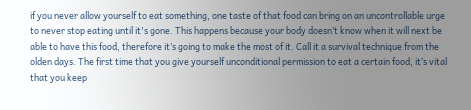if you never allow yourself to eat something, one taste of that food can bring on an uncontrollable urge to never stop eating until it's gone. This happens because your body doesn’t know when it will next be able to have this food, therefore it’s going to make the most of it. Call it a survival technique from the olden days. The first time that you give yourself unconditional permission to eat a certain food, it’s vital that you keep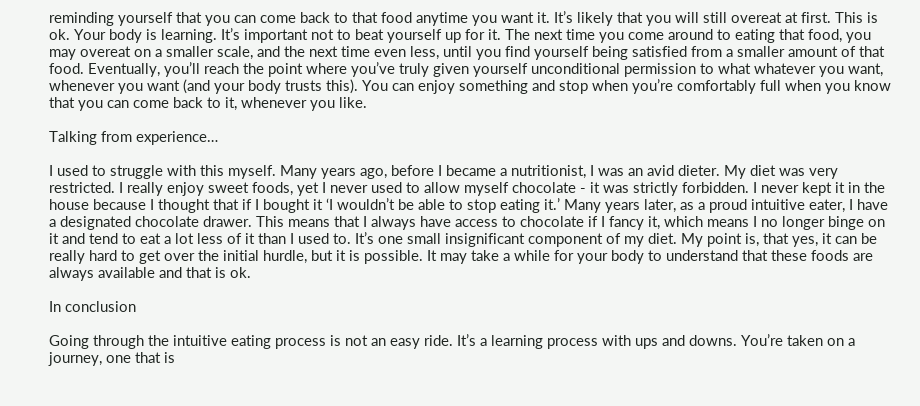reminding yourself that you can come back to that food anytime you want it. It’s likely that you will still overeat at first. This is ok. Your body is learning. It’s important not to beat yourself up for it. The next time you come around to eating that food, you may overeat on a smaller scale, and the next time even less, until you find yourself being satisfied from a smaller amount of that food. Eventually, you’ll reach the point where you’ve truly given yourself unconditional permission to what whatever you want, whenever you want (and your body trusts this). You can enjoy something and stop when you’re comfortably full when you know that you can come back to it, whenever you like.

Talking from experience…

I used to struggle with this myself. Many years ago, before I became a nutritionist, I was an avid dieter. My diet was very restricted. I really enjoy sweet foods, yet I never used to allow myself chocolate - it was strictly forbidden. I never kept it in the house because I thought that if I bought it ‘I wouldn’t be able to stop eating it.’ Many years later, as a proud intuitive eater, I have a designated chocolate drawer. This means that I always have access to chocolate if I fancy it, which means I no longer binge on it and tend to eat a lot less of it than I used to. It’s one small insignificant component of my diet. My point is, that yes, it can be really hard to get over the initial hurdle, but it is possible. It may take a while for your body to understand that these foods are always available and that is ok.

In conclusion

Going through the intuitive eating process is not an easy ride. It’s a learning process with ups and downs. You’re taken on a journey, one that is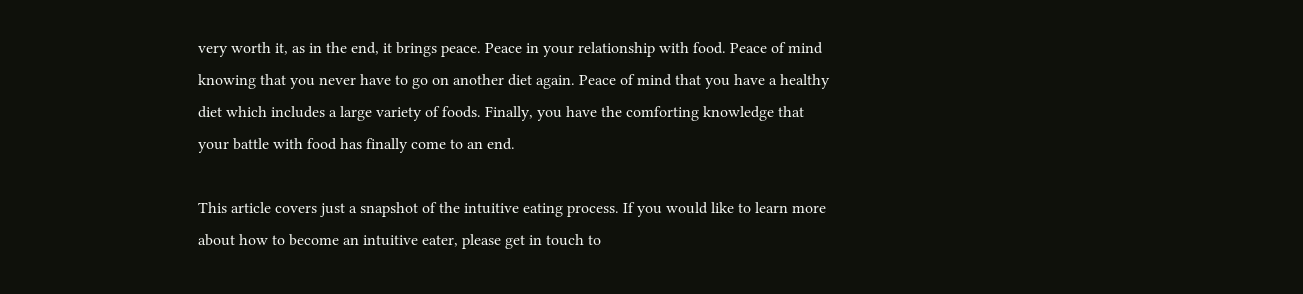very worth it, as in the end, it brings peace. Peace in your relationship with food. Peace of mind knowing that you never have to go on another diet again. Peace of mind that you have a healthy diet which includes a large variety of foods. Finally, you have the comforting knowledge that your battle with food has finally come to an end.

This article covers just a snapshot of the intuitive eating process. If you would like to learn more about how to become an intuitive eater, please get in touch to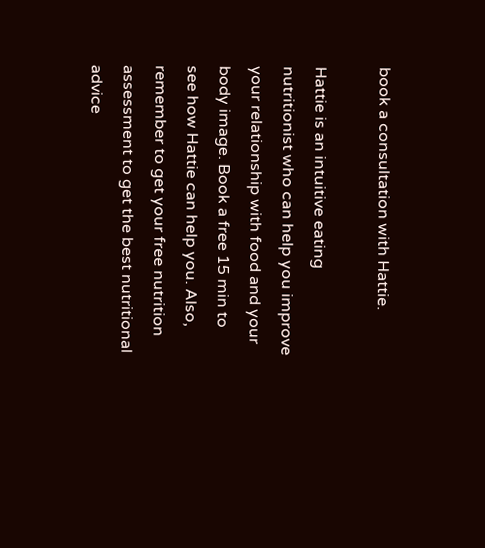book a consultation with Hattie.

Hattie is an intuitive eating nutritionist who can help you improve your relationship with food and your body image. Book a free 15 min to see how Hattie can help you. Also, remember to get your free nutrition assessment to get the best nutritional advice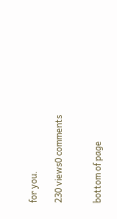for you.

230 views0 comments


bottom of page